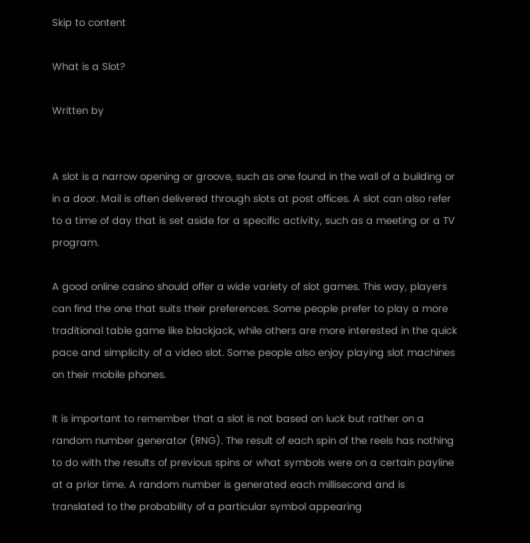Skip to content

What is a Slot?

Written by


A slot is a narrow opening or groove, such as one found in the wall of a building or in a door. Mail is often delivered through slots at post offices. A slot can also refer to a time of day that is set aside for a specific activity, such as a meeting or a TV program.

A good online casino should offer a wide variety of slot games. This way, players can find the one that suits their preferences. Some people prefer to play a more traditional table game like blackjack, while others are more interested in the quick pace and simplicity of a video slot. Some people also enjoy playing slot machines on their mobile phones.

It is important to remember that a slot is not based on luck but rather on a random number generator (RNG). The result of each spin of the reels has nothing to do with the results of previous spins or what symbols were on a certain payline at a prior time. A random number is generated each millisecond and is translated to the probability of a particular symbol appearing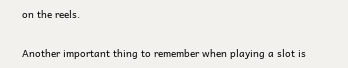on the reels.

Another important thing to remember when playing a slot is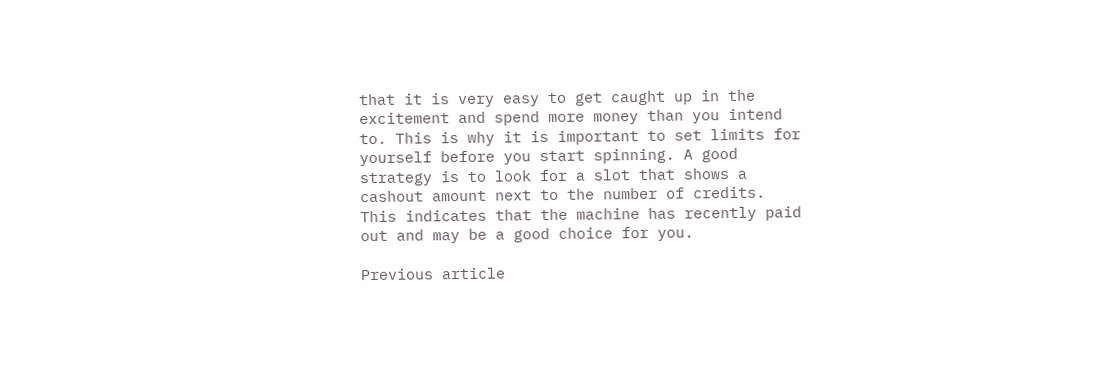that it is very easy to get caught up in the excitement and spend more money than you intend to. This is why it is important to set limits for yourself before you start spinning. A good strategy is to look for a slot that shows a cashout amount next to the number of credits. This indicates that the machine has recently paid out and may be a good choice for you.

Previous article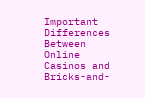Important Differences Between Online Casinos and Bricks-and-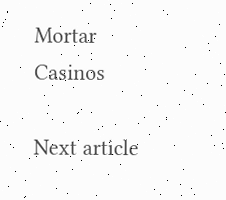Mortar Casinos

Next article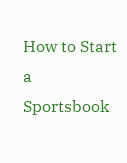How to Start a Sportsbook